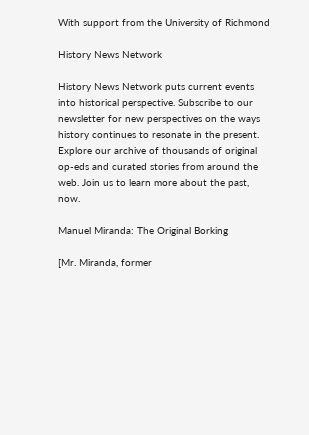With support from the University of Richmond

History News Network

History News Network puts current events into historical perspective. Subscribe to our newsletter for new perspectives on the ways history continues to resonate in the present. Explore our archive of thousands of original op-eds and curated stories from around the web. Join us to learn more about the past, now.

Manuel Miranda: The Original Borking

[Mr. Miranda, former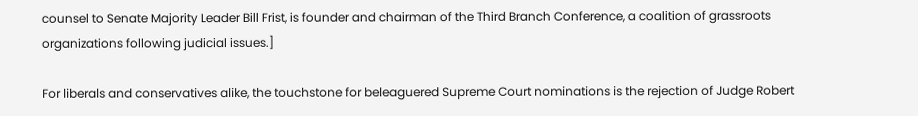counsel to Senate Majority Leader Bill Frist, is founder and chairman of the Third Branch Conference, a coalition of grassroots organizations following judicial issues.]

For liberals and conservatives alike, the touchstone for beleaguered Supreme Court nominations is the rejection of Judge Robert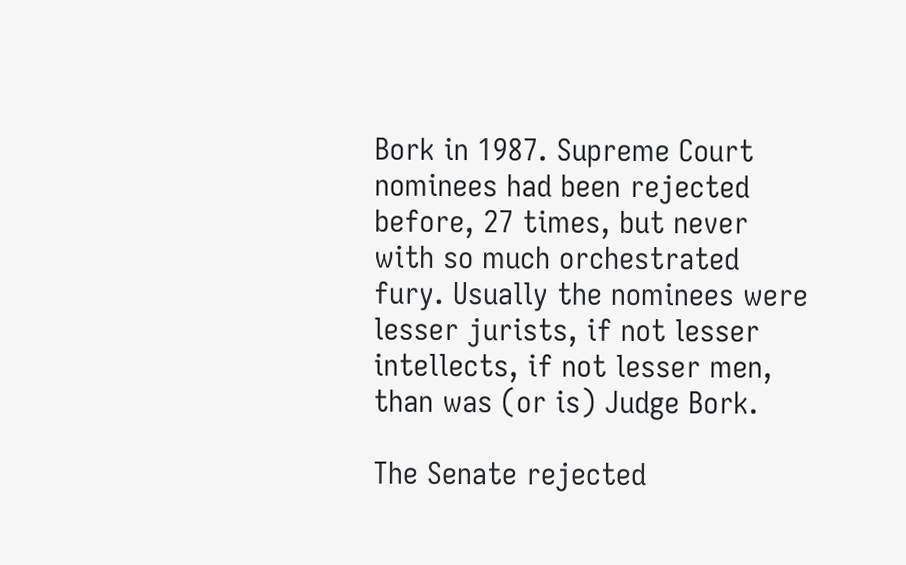Bork in 1987. Supreme Court nominees had been rejected before, 27 times, but never with so much orchestrated fury. Usually the nominees were lesser jurists, if not lesser intellects, if not lesser men, than was (or is) Judge Bork.

The Senate rejected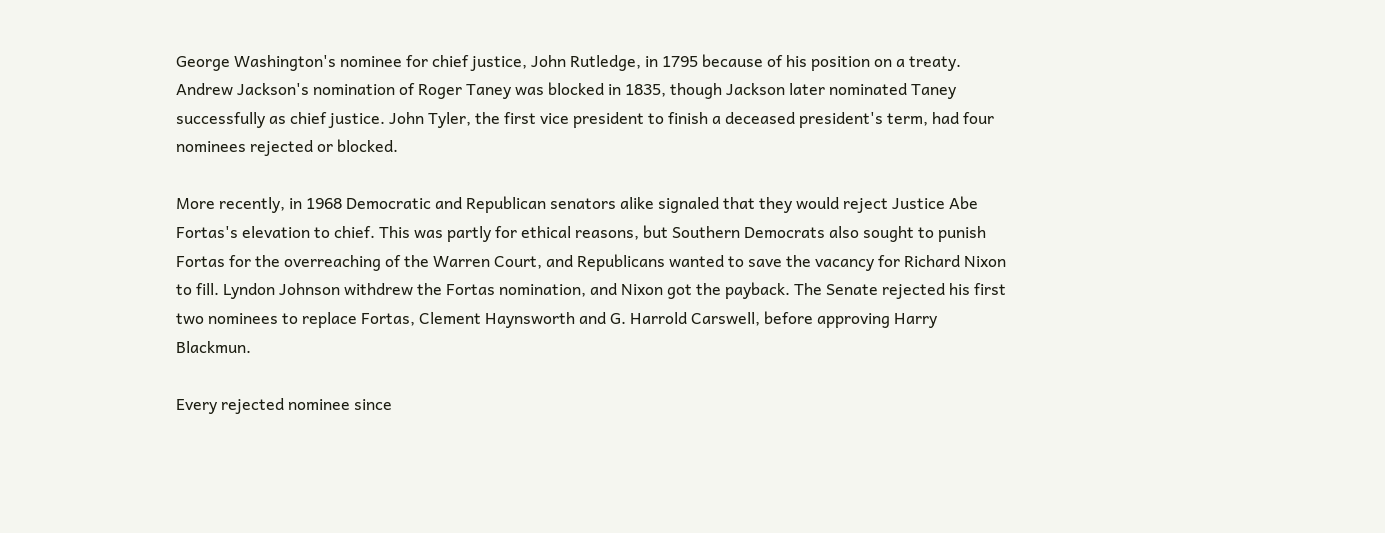George Washington's nominee for chief justice, John Rutledge, in 1795 because of his position on a treaty. Andrew Jackson's nomination of Roger Taney was blocked in 1835, though Jackson later nominated Taney successfully as chief justice. John Tyler, the first vice president to finish a deceased president's term, had four nominees rejected or blocked.

More recently, in 1968 Democratic and Republican senators alike signaled that they would reject Justice Abe Fortas's elevation to chief. This was partly for ethical reasons, but Southern Democrats also sought to punish Fortas for the overreaching of the Warren Court, and Republicans wanted to save the vacancy for Richard Nixon to fill. Lyndon Johnson withdrew the Fortas nomination, and Nixon got the payback. The Senate rejected his first two nominees to replace Fortas, Clement Haynsworth and G. Harrold Carswell, before approving Harry Blackmun.

Every rejected nominee since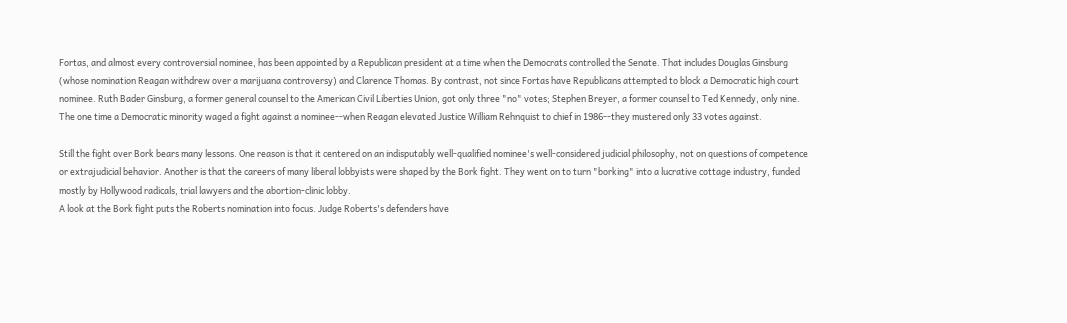Fortas, and almost every controversial nominee, has been appointed by a Republican president at a time when the Democrats controlled the Senate. That includes Douglas Ginsburg (whose nomination Reagan withdrew over a marijuana controversy) and Clarence Thomas. By contrast, not since Fortas have Republicans attempted to block a Democratic high court nominee. Ruth Bader Ginsburg, a former general counsel to the American Civil Liberties Union, got only three "no" votes; Stephen Breyer, a former counsel to Ted Kennedy, only nine. The one time a Democratic minority waged a fight against a nominee--when Reagan elevated Justice William Rehnquist to chief in 1986--they mustered only 33 votes against.

Still the fight over Bork bears many lessons. One reason is that it centered on an indisputably well-qualified nominee's well-considered judicial philosophy, not on questions of competence or extrajudicial behavior. Another is that the careers of many liberal lobbyists were shaped by the Bork fight. They went on to turn "borking" into a lucrative cottage industry, funded mostly by Hollywood radicals, trial lawyers and the abortion-clinic lobby.
A look at the Bork fight puts the Roberts nomination into focus. Judge Roberts's defenders have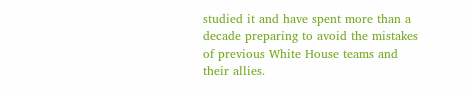studied it and have spent more than a decade preparing to avoid the mistakes of previous White House teams and their allies.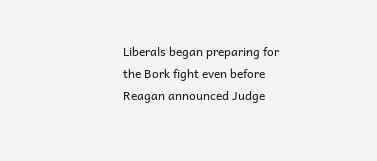Liberals began preparing for the Bork fight even before Reagan announced Judge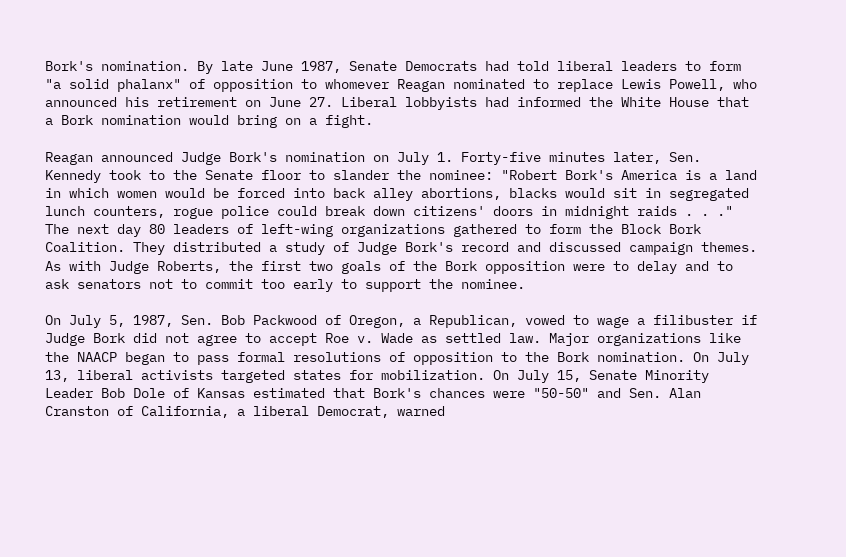Bork's nomination. By late June 1987, Senate Democrats had told liberal leaders to form "a solid phalanx" of opposition to whomever Reagan nominated to replace Lewis Powell, who announced his retirement on June 27. Liberal lobbyists had informed the White House that a Bork nomination would bring on a fight.

Reagan announced Judge Bork's nomination on July 1. Forty-five minutes later, Sen. Kennedy took to the Senate floor to slander the nominee: "Robert Bork's America is a land in which women would be forced into back alley abortions, blacks would sit in segregated lunch counters, rogue police could break down citizens' doors in midnight raids . . ." The next day 80 leaders of left-wing organizations gathered to form the Block Bork Coalition. They distributed a study of Judge Bork's record and discussed campaign themes. As with Judge Roberts, the first two goals of the Bork opposition were to delay and to ask senators not to commit too early to support the nominee.

On July 5, 1987, Sen. Bob Packwood of Oregon, a Republican, vowed to wage a filibuster if Judge Bork did not agree to accept Roe v. Wade as settled law. Major organizations like the NAACP began to pass formal resolutions of opposition to the Bork nomination. On July 13, liberal activists targeted states for mobilization. On July 15, Senate Minority Leader Bob Dole of Kansas estimated that Bork's chances were "50-50" and Sen. Alan Cranston of California, a liberal Democrat, warned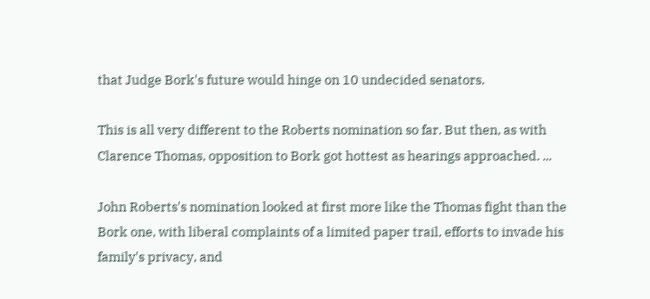that Judge Bork's future would hinge on 10 undecided senators.

This is all very different to the Roberts nomination so far. But then, as with Clarence Thomas, opposition to Bork got hottest as hearings approached. ...

John Roberts's nomination looked at first more like the Thomas fight than the Bork one, with liberal complaints of a limited paper trail, efforts to invade his family's privacy, and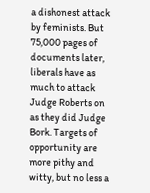a dishonest attack by feminists. But 75,000 pages of documents later, liberals have as much to attack Judge Roberts on as they did Judge Bork. Targets of opportunity are more pithy and witty, but no less a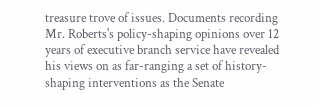treasure trove of issues. Documents recording Mr. Roberts's policy-shaping opinions over 12 years of executive branch service have revealed his views on as far-ranging a set of history-shaping interventions as the Senate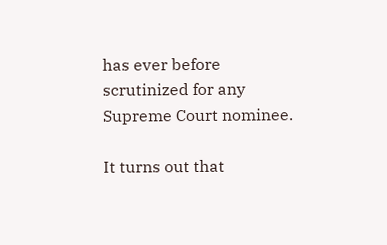has ever before scrutinized for any Supreme Court nominee.

It turns out that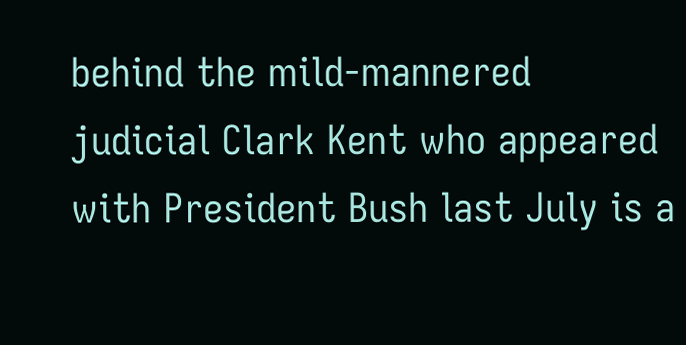behind the mild-mannered judicial Clark Kent who appeared with President Bush last July is a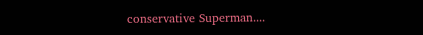conservative Superman....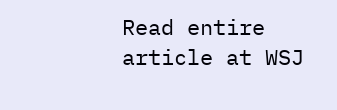Read entire article at WSJ